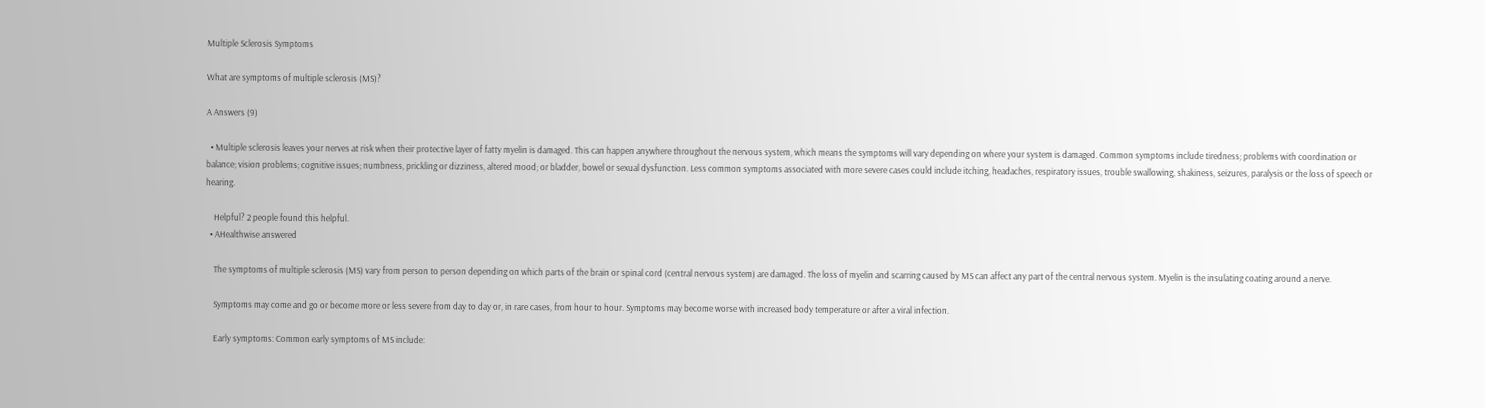Multiple Sclerosis Symptoms

What are symptoms of multiple sclerosis (MS)?

A Answers (9)

  • Multiple sclerosis leaves your nerves at risk when their protective layer of fatty myelin is damaged. This can happen anywhere throughout the nervous system, which means the symptoms will vary depending on where your system is damaged. Common symptoms include tiredness; problems with coordination or balance; vision problems; cognitive issues; numbness, prickling or dizziness, altered mood; or bladder, bowel or sexual dysfunction. Less common symptoms associated with more severe cases could include itching, headaches, respiratory issues, trouble swallowing, shakiness, seizures, paralysis or the loss of speech or hearing.

    Helpful? 2 people found this helpful.
  • AHealthwise answered

    The symptoms of multiple sclerosis (MS) vary from person to person depending on which parts of the brain or spinal cord (central nervous system) are damaged. The loss of myelin and scarring caused by MS can affect any part of the central nervous system. Myelin is the insulating coating around a nerve.

    Symptoms may come and go or become more or less severe from day to day or, in rare cases, from hour to hour. Symptoms may become worse with increased body temperature or after a viral infection.

    Early symptoms: Common early symptoms of MS include: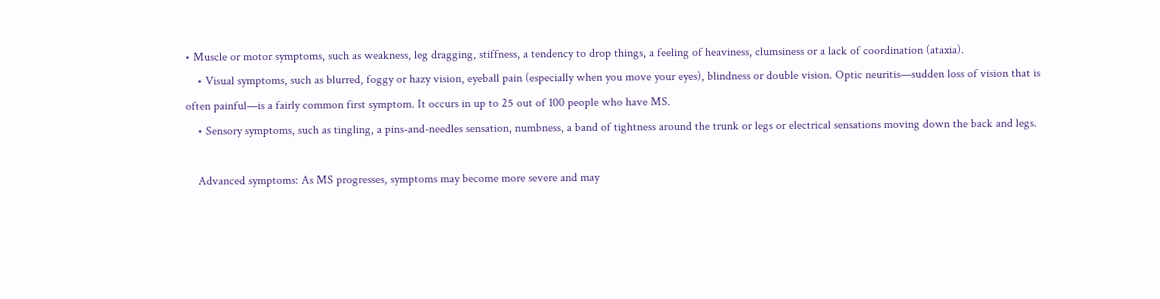• Muscle or motor symptoms, such as weakness, leg dragging, stiffness, a tendency to drop things, a feeling of heaviness, clumsiness or a lack of coordination (ataxia).
    • Visual symptoms, such as blurred, foggy or hazy vision, eyeball pain (especially when you move your eyes), blindness or double vision. Optic neuritis—sudden loss of vision that is often painful—is a fairly common first symptom. It occurs in up to 25 out of 100 people who have MS.
    • Sensory symptoms, such as tingling, a pins-and-needles sensation, numbness, a band of tightness around the trunk or legs or electrical sensations moving down the back and legs.

    Advanced symptoms: As MS progresses, symptoms may become more severe and may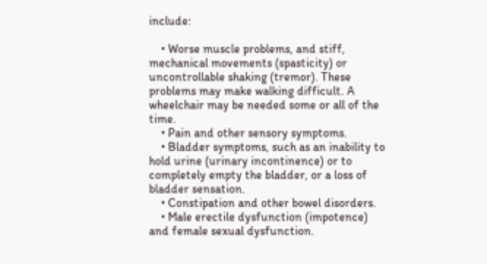include:

    • Worse muscle problems, and stiff, mechanical movements (spasticity) or uncontrollable shaking (tremor). These problems may make walking difficult. A wheelchair may be needed some or all of the time.
    • Pain and other sensory symptoms.
    • Bladder symptoms, such as an inability to hold urine (urinary incontinence) or to completely empty the bladder, or a loss of bladder sensation.
    • Constipation and other bowel disorders.
    • Male erectile dysfunction (impotence) and female sexual dysfunction.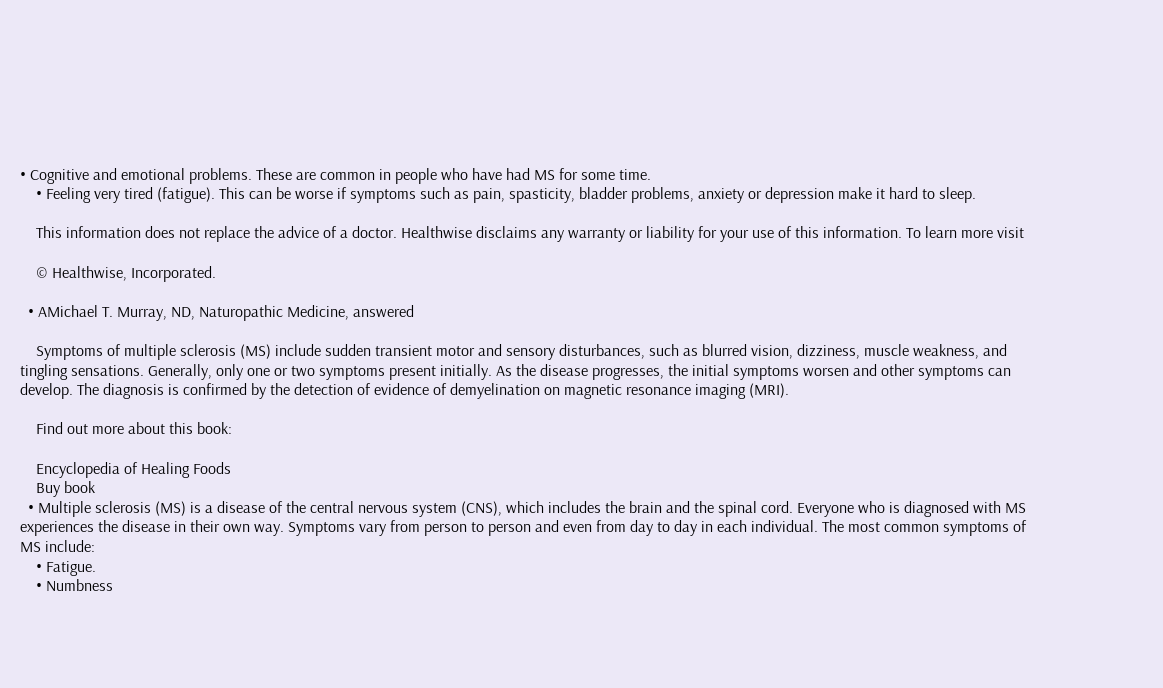• Cognitive and emotional problems. These are common in people who have had MS for some time.
    • Feeling very tired (fatigue). This can be worse if symptoms such as pain, spasticity, bladder problems, anxiety or depression make it hard to sleep.

    This information does not replace the advice of a doctor. Healthwise disclaims any warranty or liability for your use of this information. To learn more visit

    © Healthwise, Incorporated.

  • AMichael T. Murray, ND, Naturopathic Medicine, answered

    Symptoms of multiple sclerosis (MS) include sudden transient motor and sensory disturbances, such as blurred vision, dizziness, muscle weakness, and tingling sensations. Generally, only one or two symptoms present initially. As the disease progresses, the initial symptoms worsen and other symptoms can develop. The diagnosis is confirmed by the detection of evidence of demyelination on magnetic resonance imaging (MRI).

    Find out more about this book:

    Encyclopedia of Healing Foods
    Buy book
  • Multiple sclerosis (MS) is a disease of the central nervous system (CNS), which includes the brain and the spinal cord. Everyone who is diagnosed with MS experiences the disease in their own way. Symptoms vary from person to person and even from day to day in each individual. The most common symptoms of MS include:
    • Fatigue.
    • Numbness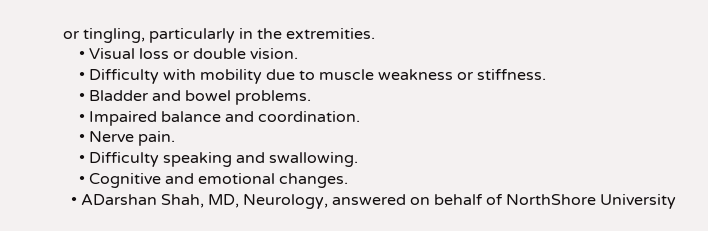or tingling, particularly in the extremities.
    • Visual loss or double vision.
    • Difficulty with mobility due to muscle weakness or stiffness.
    • Bladder and bowel problems.
    • Impaired balance and coordination.
    • Nerve pain.
    • Difficulty speaking and swallowing.
    • Cognitive and emotional changes.
  • ADarshan Shah, MD, Neurology, answered on behalf of NorthShore University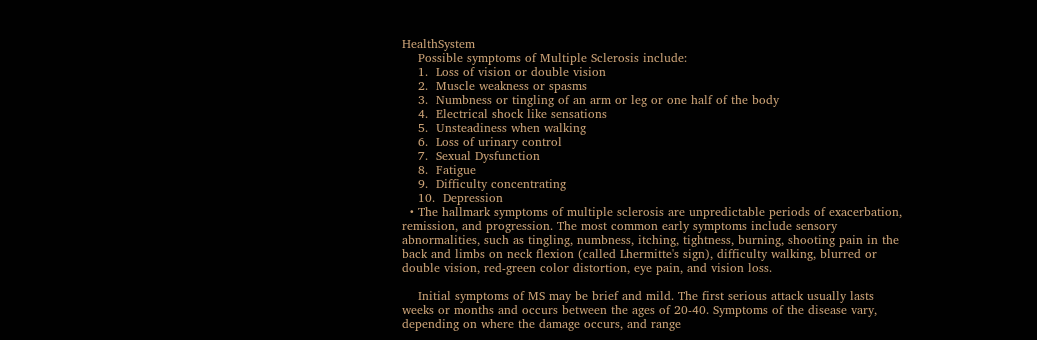HealthSystem
    Possible symptoms of Multiple Sclerosis include:
    1.  Loss of vision or double vision
    2.  Muscle weakness or spasms
    3.  Numbness or tingling of an arm or leg or one half of the body
    4.  Electrical shock like sensations
    5.  Unsteadiness when walking
    6.  Loss of urinary control
    7.  Sexual Dysfunction
    8.  Fatigue
    9.  Difficulty concentrating
    10.  Depression
  • The hallmark symptoms of multiple sclerosis are unpredictable periods of exacerbation, remission, and progression. The most common early symptoms include sensory abnormalities, such as tingling, numbness, itching, tightness, burning, shooting pain in the back and limbs on neck flexion (called Lhermitte's sign), difficulty walking, blurred or double vision, red-green color distortion, eye pain, and vision loss.

    Initial symptoms of MS may be brief and mild. The first serious attack usually lasts weeks or months and occurs between the ages of 20-40. Symptoms of the disease vary, depending on where the damage occurs, and range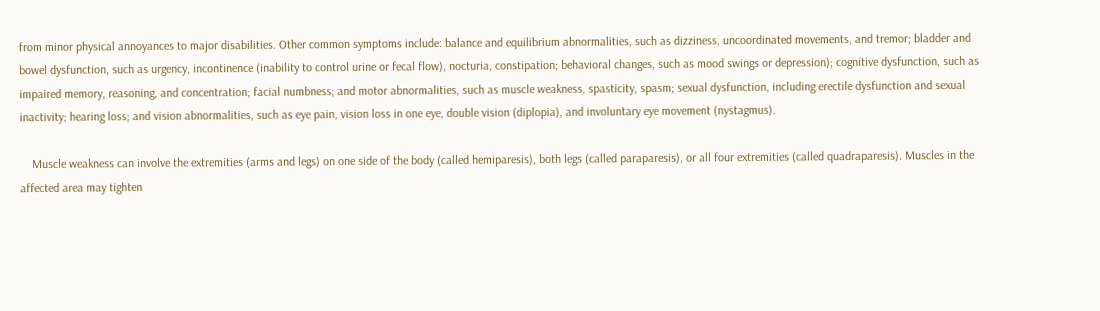from minor physical annoyances to major disabilities. Other common symptoms include: balance and equilibrium abnormalities, such as dizziness, uncoordinated movements, and tremor; bladder and bowel dysfunction, such as urgency, incontinence (inability to control urine or fecal flow), nocturia, constipation; behavioral changes, such as mood swings or depression); cognitive dysfunction, such as impaired memory, reasoning, and concentration; facial numbness; and motor abnormalities, such as muscle weakness, spasticity, spasm; sexual dysfunction, including erectile dysfunction and sexual inactivity; hearing loss; and vision abnormalities, such as eye pain, vision loss in one eye, double vision (diplopia), and involuntary eye movement (nystagmus).

    Muscle weakness can involve the extremities (arms and legs) on one side of the body (called hemiparesis), both legs (called paraparesis), or all four extremities (called quadraparesis). Muscles in the affected area may tighten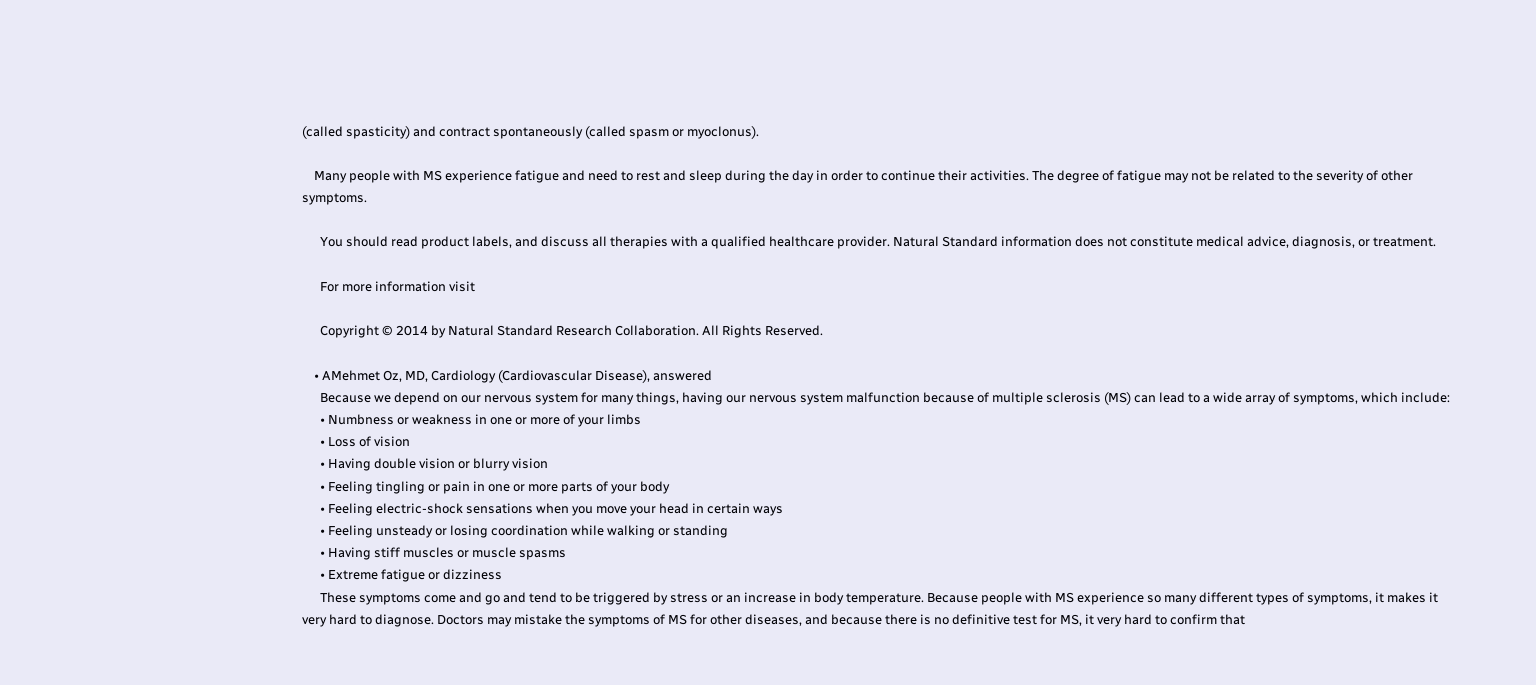(called spasticity) and contract spontaneously (called spasm or myoclonus).

    Many people with MS experience fatigue and need to rest and sleep during the day in order to continue their activities. The degree of fatigue may not be related to the severity of other symptoms.

      You should read product labels, and discuss all therapies with a qualified healthcare provider. Natural Standard information does not constitute medical advice, diagnosis, or treatment.

      For more information visit

      Copyright © 2014 by Natural Standard Research Collaboration. All Rights Reserved.

    • AMehmet Oz, MD, Cardiology (Cardiovascular Disease), answered
      Because we depend on our nervous system for many things, having our nervous system malfunction because of multiple sclerosis (MS) can lead to a wide array of symptoms, which include:
      • Numbness or weakness in one or more of your limbs
      • Loss of vision
      • Having double vision or blurry vision
      • Feeling tingling or pain in one or more parts of your body
      • Feeling electric-shock sensations when you move your head in certain ways
      • Feeling unsteady or losing coordination while walking or standing
      • Having stiff muscles or muscle spasms
      • Extreme fatigue or dizziness
      These symptoms come and go and tend to be triggered by stress or an increase in body temperature. Because people with MS experience so many different types of symptoms, it makes it very hard to diagnose. Doctors may mistake the symptoms of MS for other diseases, and because there is no definitive test for MS, it very hard to confirm that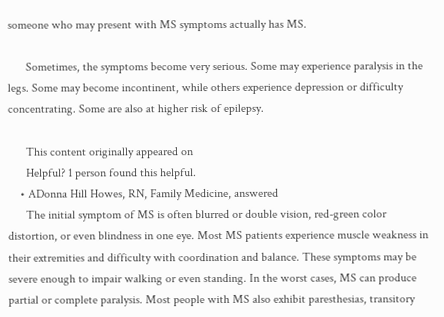someone who may present with MS symptoms actually has MS.

      Sometimes, the symptoms become very serious. Some may experience paralysis in the legs. Some may become incontinent, while others experience depression or difficulty concentrating. Some are also at higher risk of epilepsy.

      This content originally appeared on
      Helpful? 1 person found this helpful.
    • ADonna Hill Howes, RN, Family Medicine, answered
      The initial symptom of MS is often blurred or double vision, red-green color distortion, or even blindness in one eye. Most MS patients experience muscle weakness in their extremities and difficulty with coordination and balance. These symptoms may be severe enough to impair walking or even standing. In the worst cases, MS can produce partial or complete paralysis. Most people with MS also exhibit paresthesias, transitory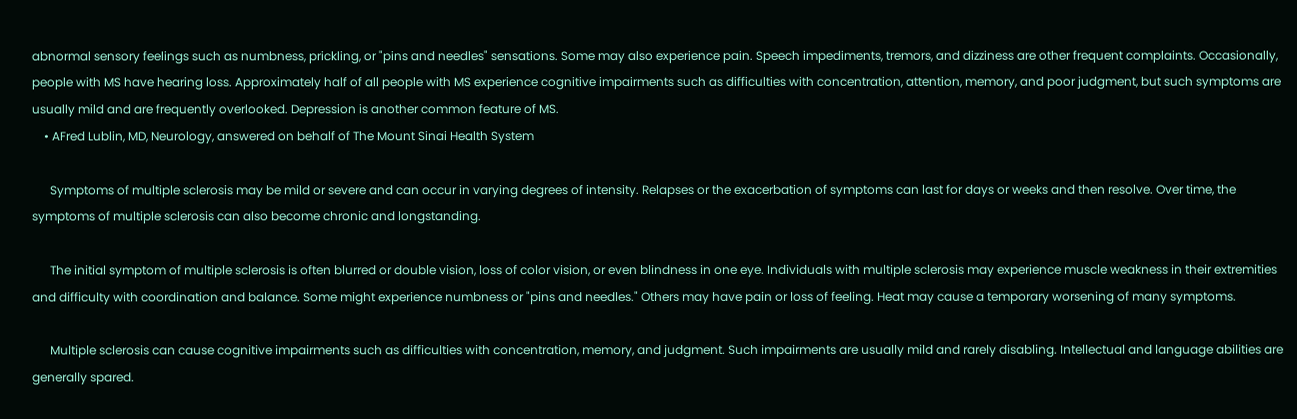abnormal sensory feelings such as numbness, prickling, or "pins and needles" sensations. Some may also experience pain. Speech impediments, tremors, and dizziness are other frequent complaints. Occasionally, people with MS have hearing loss. Approximately half of all people with MS experience cognitive impairments such as difficulties with concentration, attention, memory, and poor judgment, but such symptoms are usually mild and are frequently overlooked. Depression is another common feature of MS.
    • AFred Lublin, MD, Neurology, answered on behalf of The Mount Sinai Health System

      Symptoms of multiple sclerosis may be mild or severe and can occur in varying degrees of intensity. Relapses or the exacerbation of symptoms can last for days or weeks and then resolve. Over time, the symptoms of multiple sclerosis can also become chronic and longstanding.

      The initial symptom of multiple sclerosis is often blurred or double vision, loss of color vision, or even blindness in one eye. Individuals with multiple sclerosis may experience muscle weakness in their extremities and difficulty with coordination and balance. Some might experience numbness or "pins and needles." Others may have pain or loss of feeling. Heat may cause a temporary worsening of many symptoms.

      Multiple sclerosis can cause cognitive impairments such as difficulties with concentration, memory, and judgment. Such impairments are usually mild and rarely disabling. Intellectual and language abilities are generally spared.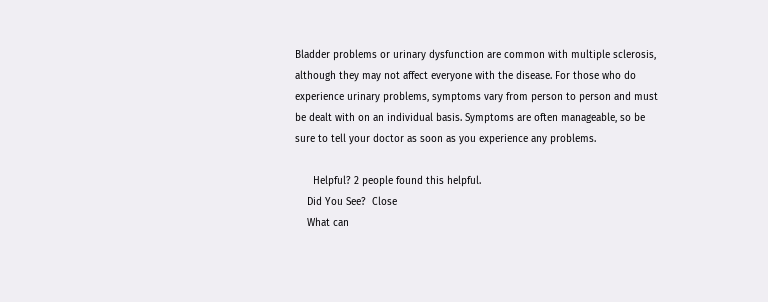Bladder problems or urinary dysfunction are common with multiple sclerosis, although they may not affect everyone with the disease. For those who do experience urinary problems, symptoms vary from person to person and must be dealt with on an individual basis. Symptoms are often manageable, so be sure to tell your doctor as soon as you experience any problems.

      Helpful? 2 people found this helpful.
    Did You See?  Close
    What can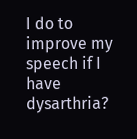I do to improve my speech if I have dysarthria?